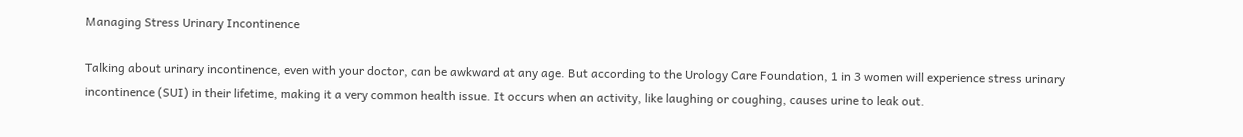Managing Stress Urinary Incontinence

Talking about urinary incontinence, even with your doctor, can be awkward at any age. But according to the Urology Care Foundation, 1 in 3 women will experience stress urinary incontinence (SUI) in their lifetime, making it a very common health issue. It occurs when an activity, like laughing or coughing, causes urine to leak out.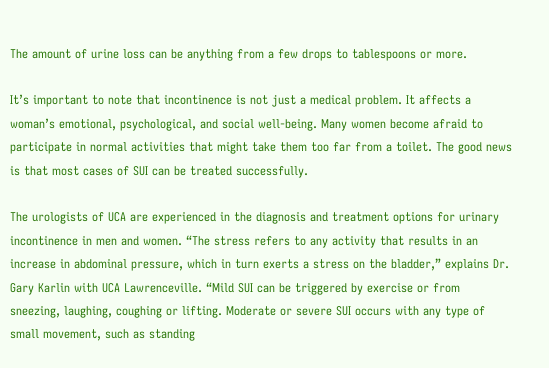The amount of urine loss can be anything from a few drops to tablespoons or more.

It’s important to note that incontinence is not just a medical problem. It affects a woman’s emotional, psychological, and social well-being. Many women become afraid to participate in normal activities that might take them too far from a toilet. The good news is that most cases of SUI can be treated successfully.

The urologists of UCA are experienced in the diagnosis and treatment options for urinary incontinence in men and women. “The stress refers to any activity that results in an increase in abdominal pressure, which in turn exerts a stress on the bladder,” explains Dr. Gary Karlin with UCA Lawrenceville. “Mild SUI can be triggered by exercise or from sneezing, laughing, coughing or lifting. Moderate or severe SUI occurs with any type of small movement, such as standing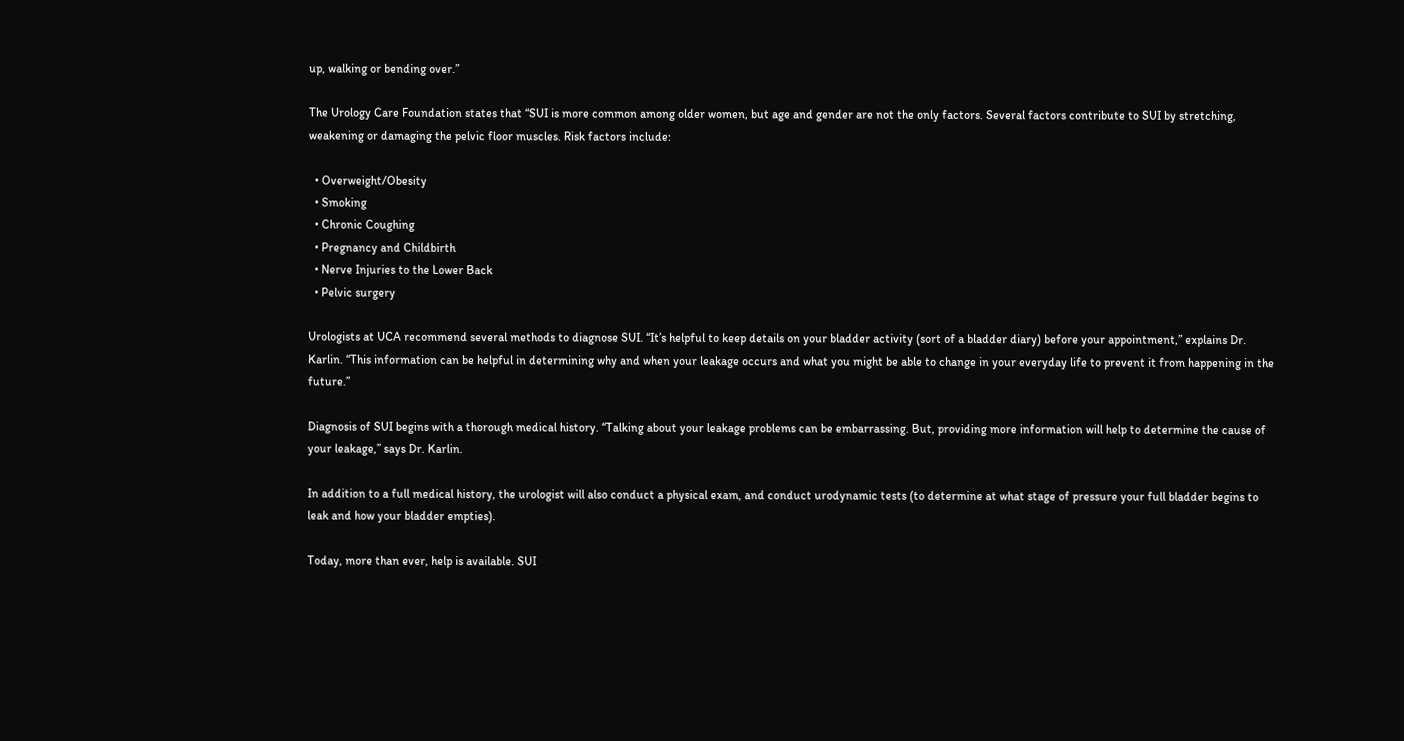up, walking or bending over.”

The Urology Care Foundation states that “SUI is more common among older women, but age and gender are not the only factors. Several factors contribute to SUI by stretching, weakening or damaging the pelvic floor muscles. Risk factors include:

  • Overweight/Obesity
  • Smoking
  • Chronic Coughing
  • Pregnancy and Childbirth
  • Nerve Injuries to the Lower Back
  • Pelvic surgery

Urologists at UCA recommend several methods to diagnose SUI. “It’s helpful to keep details on your bladder activity (sort of a bladder diary) before your appointment,” explains Dr. Karlin. “This information can be helpful in determining why and when your leakage occurs and what you might be able to change in your everyday life to prevent it from happening in the future.”

Diagnosis of SUI begins with a thorough medical history. “Talking about your leakage problems can be embarrassing. But, providing more information will help to determine the cause of your leakage,” says Dr. Karlin.

In addition to a full medical history, the urologist will also conduct a physical exam, and conduct urodynamic tests (to determine at what stage of pressure your full bladder begins to leak and how your bladder empties).

Today, more than ever, help is available. SUI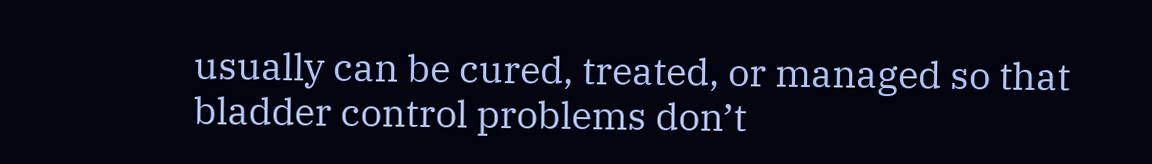usually can be cured, treated, or managed so that bladder control problems don’t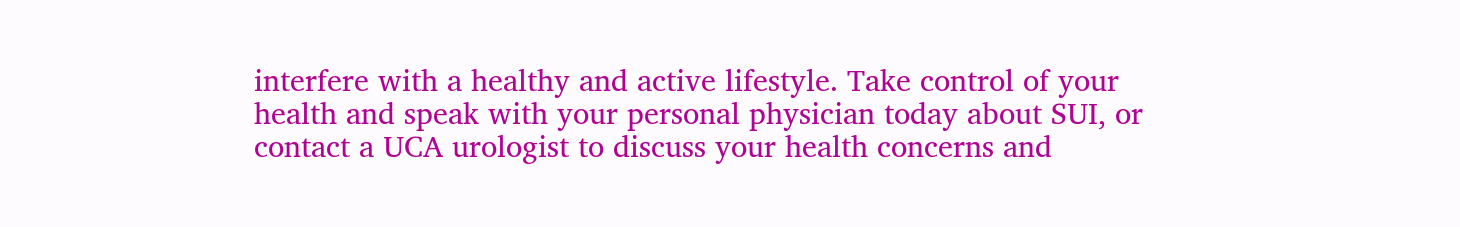interfere with a healthy and active lifestyle. Take control of your health and speak with your personal physician today about SUI, or contact a UCA urologist to discuss your health concerns and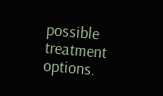possible treatment options.